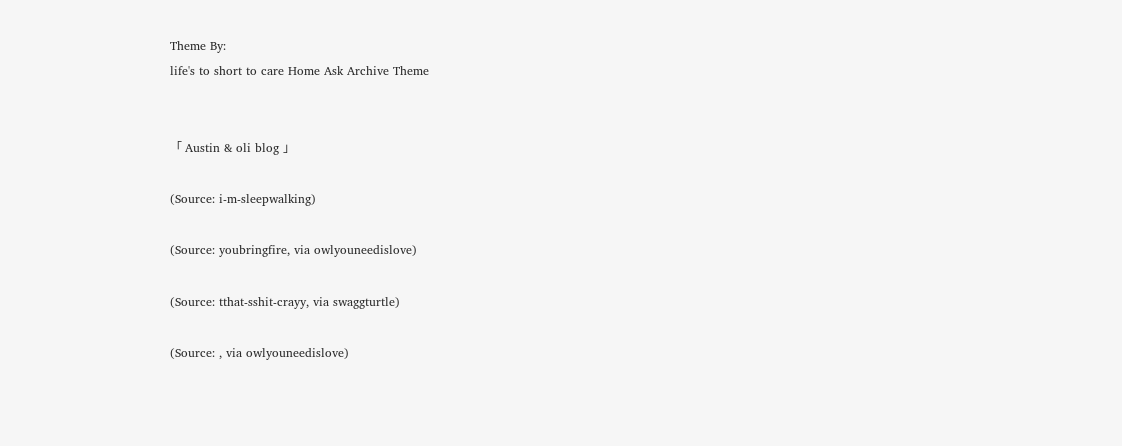Theme By:
life's to short to care Home Ask Archive Theme


「 Austin & oli blog 」

(Source: i-m-sleepwalking)

(Source: youbringfire, via owlyouneedislove)

(Source: tthat-sshit-crayy, via swaggturtle)

(Source: , via owlyouneedislove)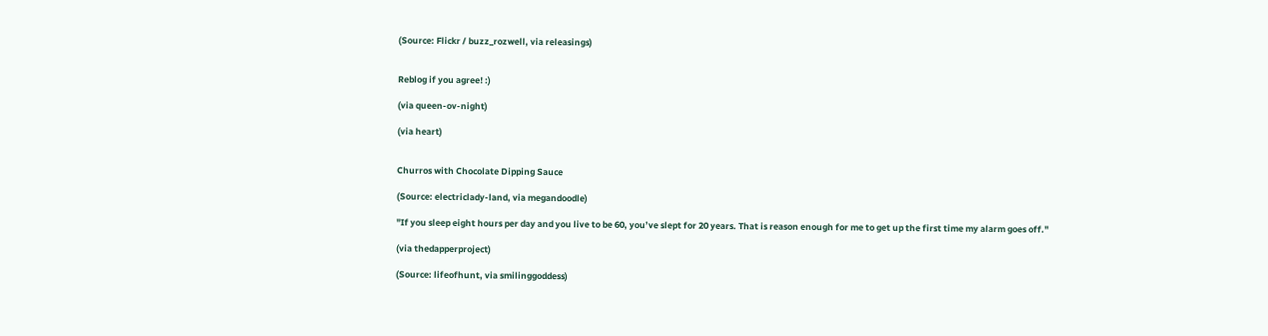(Source: Flickr / buzz_rozwell, via releasings)


Reblog if you agree! :)

(via queen-ov-night)

(via heart)


Churros with Chocolate Dipping Sauce

(Source: electriclady-land, via megandoodle)

"If you sleep eight hours per day and you live to be 60, you’ve slept for 20 years. That is reason enough for me to get up the first time my alarm goes off."

(via thedapperproject)

(Source: lifeofhunt, via smilinggoddess)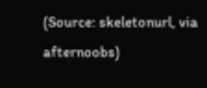(Source: skeletonurl, via afternoobs)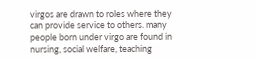virgos are drawn to roles where they can provide service to others. many people born under virgo are found in nursing, social welfare, teaching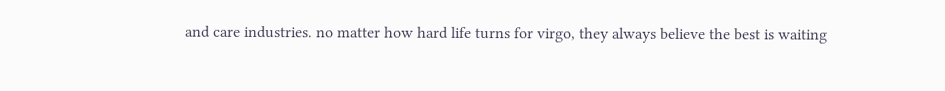and care industries. no matter how hard life turns for virgo, they always believe the best is waiting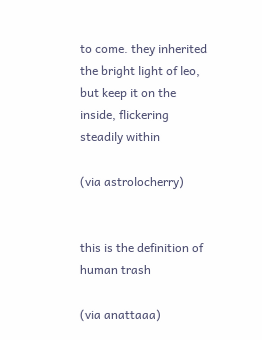to come. they inherited the bright light of leo, but keep it on the inside, flickering steadily within

(via astrolocherry)


this is the definition of human trash

(via anattaaa)